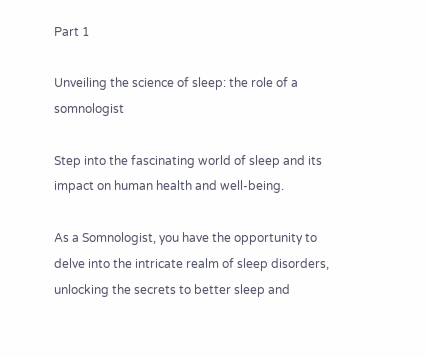Part 1

Unveiling the science of sleep: the role of a somnologist

Step into the fascinating world of sleep and its impact on human health and well-being.

As a Somnologist, you have the opportunity to delve into the intricate realm of sleep disorders, unlocking the secrets to better sleep and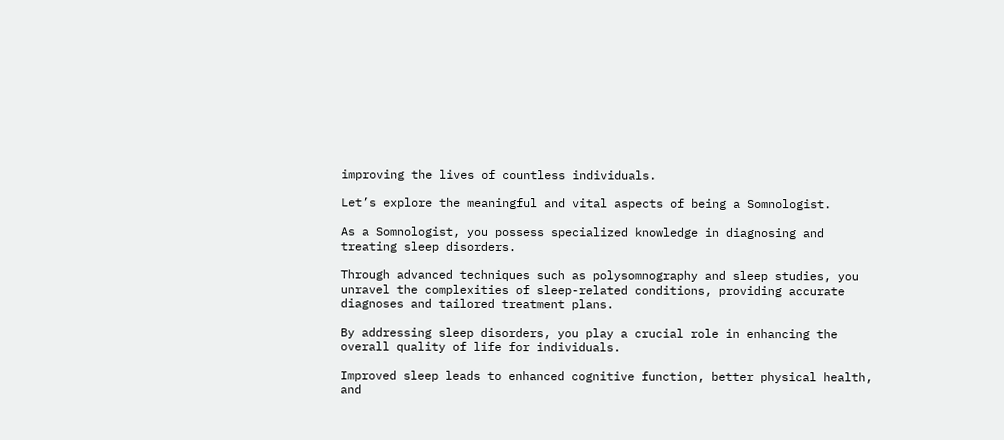improving the lives of countless individuals.

Let’s explore the meaningful and vital aspects of being a Somnologist.

As a Somnologist, you possess specialized knowledge in diagnosing and treating sleep disorders.

Through advanced techniques such as polysomnography and sleep studies, you unravel the complexities of sleep-related conditions, providing accurate diagnoses and tailored treatment plans.

By addressing sleep disorders, you play a crucial role in enhancing the overall quality of life for individuals.

Improved sleep leads to enhanced cognitive function, better physical health, and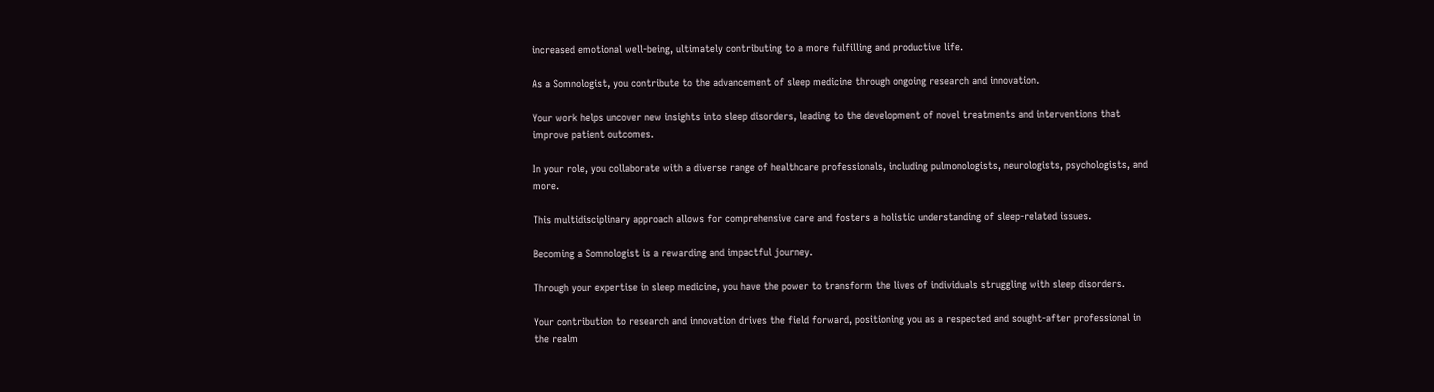increased emotional well-being, ultimately contributing to a more fulfilling and productive life.

As a Somnologist, you contribute to the advancement of sleep medicine through ongoing research and innovation.

Your work helps uncover new insights into sleep disorders, leading to the development of novel treatments and interventions that improve patient outcomes.

In your role, you collaborate with a diverse range of healthcare professionals, including pulmonologists, neurologists, psychologists, and more.

This multidisciplinary approach allows for comprehensive care and fosters a holistic understanding of sleep-related issues.

Becoming a Somnologist is a rewarding and impactful journey.

Through your expertise in sleep medicine, you have the power to transform the lives of individuals struggling with sleep disorders.

Your contribution to research and innovation drives the field forward, positioning you as a respected and sought-after professional in the realm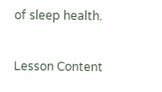of sleep health.

Lesson Content